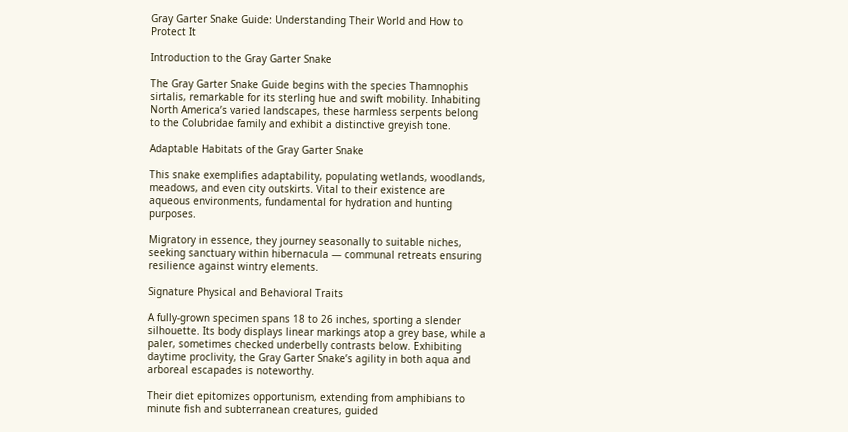Gray Garter Snake Guide: Understanding Their World and How to Protect It

Introduction to the Gray Garter Snake

The Gray Garter Snake Guide begins with the species Thamnophis sirtalis, remarkable for its sterling hue and swift mobility. Inhabiting North America’s varied landscapes, these harmless serpents belong to the Colubridae family and exhibit a distinctive greyish tone.

Adaptable Habitats of the Gray Garter Snake

This snake exemplifies adaptability, populating wetlands, woodlands, meadows, and even city outskirts. Vital to their existence are aqueous environments, fundamental for hydration and hunting purposes.

Migratory in essence, they journey seasonally to suitable niches, seeking sanctuary within hibernacula — communal retreats ensuring resilience against wintry elements.

Signature Physical and Behavioral Traits

A fully-grown specimen spans 18 to 26 inches, sporting a slender silhouette. Its body displays linear markings atop a grey base, while a paler, sometimes checked underbelly contrasts below. Exhibiting daytime proclivity, the Gray Garter Snake’s agility in both aqua and arboreal escapades is noteworthy.

Their diet epitomizes opportunism, extending from amphibians to minute fish and subterranean creatures, guided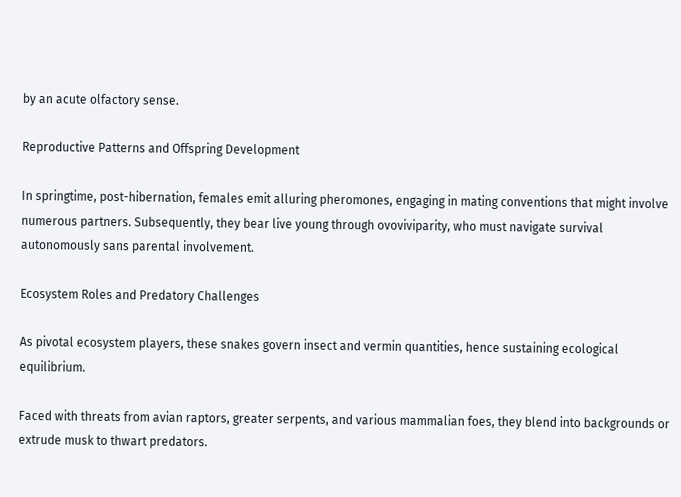by an acute olfactory sense.

Reproductive Patterns and Offspring Development

In springtime, post-hibernation, females emit alluring pheromones, engaging in mating conventions that might involve numerous partners. Subsequently, they bear live young through ovoviviparity, who must navigate survival autonomously sans parental involvement.

Ecosystem Roles and Predatory Challenges

As pivotal ecosystem players, these snakes govern insect and vermin quantities, hence sustaining ecological equilibrium.

Faced with threats from avian raptors, greater serpents, and various mammalian foes, they blend into backgrounds or extrude musk to thwart predators.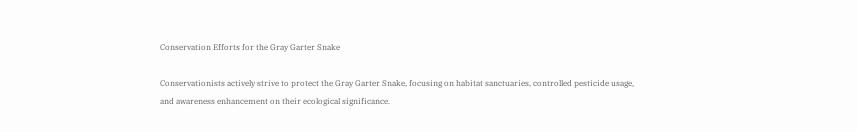Conservation Efforts for the Gray Garter Snake

Conservationists actively strive to protect the Gray Garter Snake, focusing on habitat sanctuaries, controlled pesticide usage, and awareness enhancement on their ecological significance.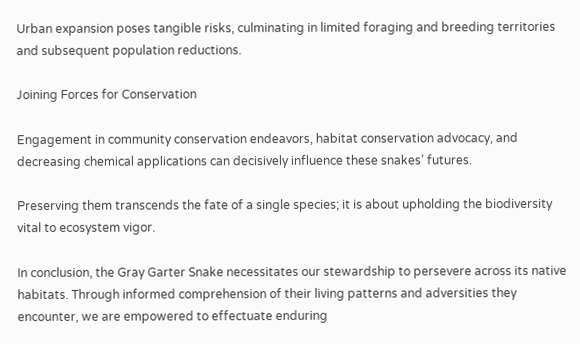Urban expansion poses tangible risks, culminating in limited foraging and breeding territories and subsequent population reductions.

Joining Forces for Conservation

Engagement in community conservation endeavors, habitat conservation advocacy, and decreasing chemical applications can decisively influence these snakes’ futures.

Preserving them transcends the fate of a single species; it is about upholding the biodiversity vital to ecosystem vigor.

In conclusion, the Gray Garter Snake necessitates our stewardship to persevere across its native habitats. Through informed comprehension of their living patterns and adversities they encounter, we are empowered to effectuate enduring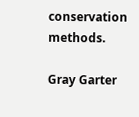conservation methods.

Gray Garter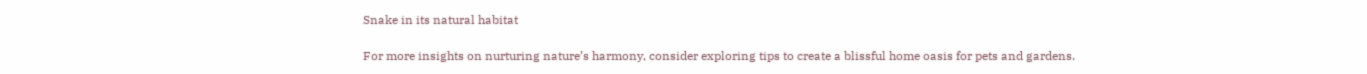Snake in its natural habitat

For more insights on nurturing nature’s harmony, consider exploring tips to create a blissful home oasis for pets and gardens.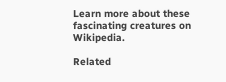Learn more about these fascinating creatures on Wikipedia.

Related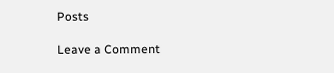Posts

Leave a Comment